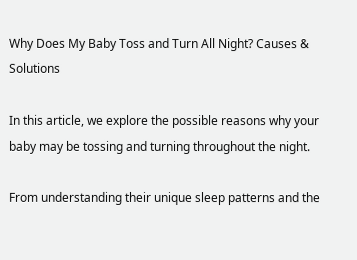Why Does My Baby Toss and Turn All Night? Causes & Solutions

In this article, we explore the possible reasons why your baby may be tossing and turning throughout the night.

From understanding their unique sleep patterns and the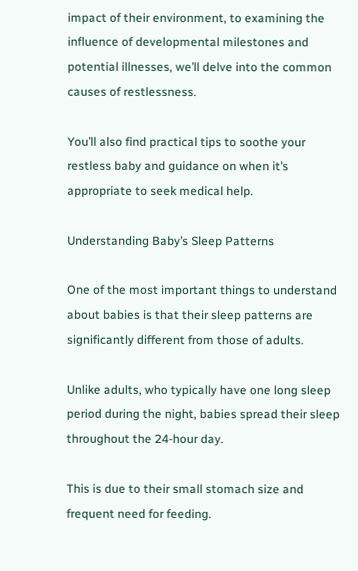impact of their environment, to examining the influence of developmental milestones and potential illnesses, we’ll delve into the common causes of restlessness.

You’ll also find practical tips to soothe your restless baby and guidance on when it’s appropriate to seek medical help.

Understanding Baby’s Sleep Patterns

One of the most important things to understand about babies is that their sleep patterns are significantly different from those of adults.

Unlike adults, who typically have one long sleep period during the night, babies spread their sleep throughout the 24-hour day.

This is due to their small stomach size and frequent need for feeding.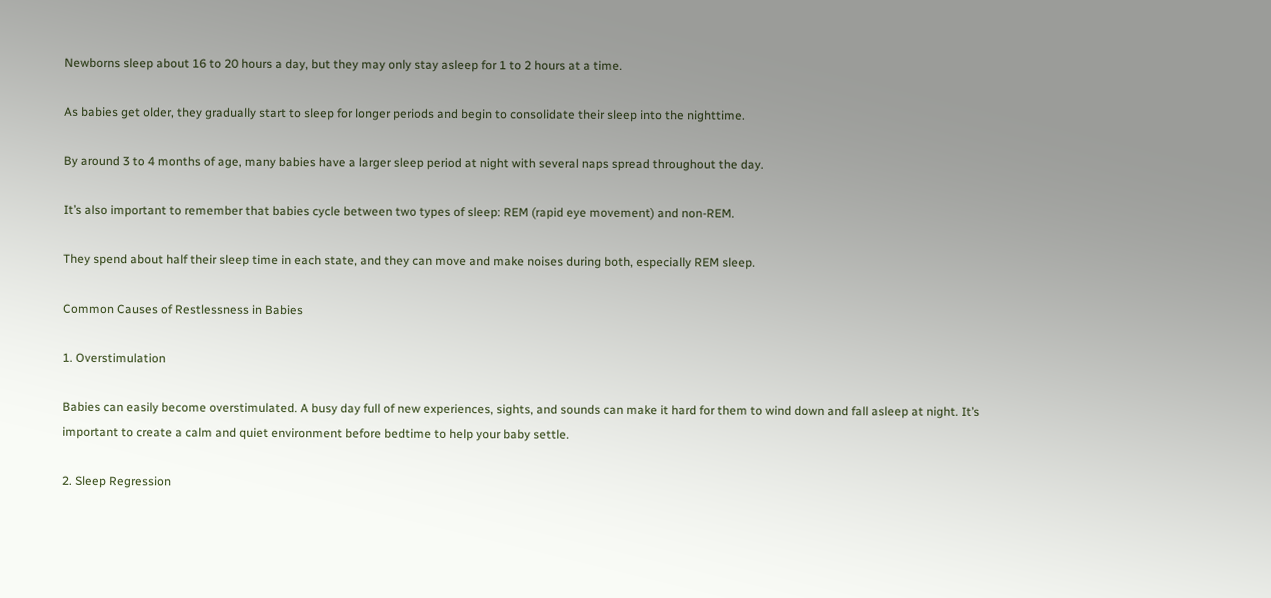Newborns sleep about 16 to 20 hours a day, but they may only stay asleep for 1 to 2 hours at a time.

As babies get older, they gradually start to sleep for longer periods and begin to consolidate their sleep into the nighttime.

By around 3 to 4 months of age, many babies have a larger sleep period at night with several naps spread throughout the day.

It’s also important to remember that babies cycle between two types of sleep: REM (rapid eye movement) and non-REM.

They spend about half their sleep time in each state, and they can move and make noises during both, especially REM sleep.

Common Causes of Restlessness in Babies

1. Overstimulation

Babies can easily become overstimulated. A busy day full of new experiences, sights, and sounds can make it hard for them to wind down and fall asleep at night. It’s important to create a calm and quiet environment before bedtime to help your baby settle.

2. Sleep Regression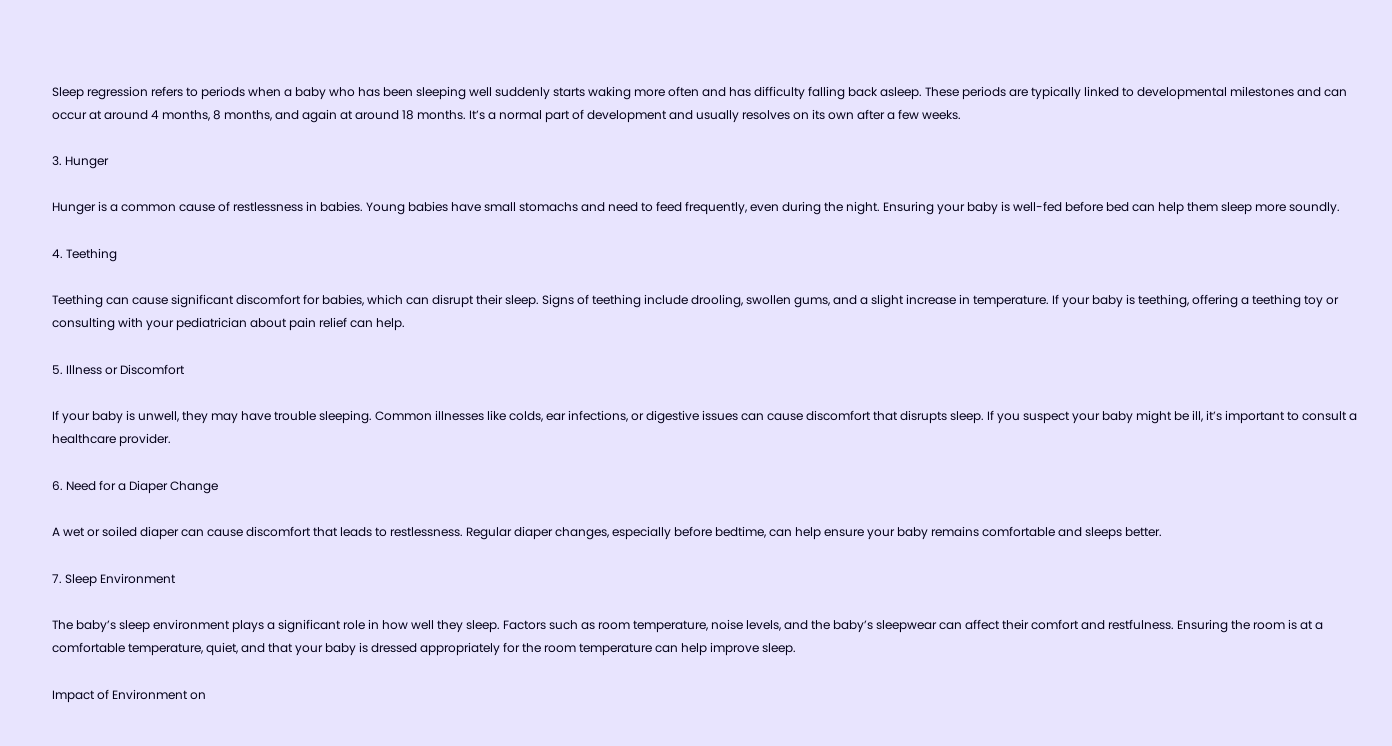Sleep regression refers to periods when a baby who has been sleeping well suddenly starts waking more often and has difficulty falling back asleep. These periods are typically linked to developmental milestones and can occur at around 4 months, 8 months, and again at around 18 months. It’s a normal part of development and usually resolves on its own after a few weeks.

3. Hunger

Hunger is a common cause of restlessness in babies. Young babies have small stomachs and need to feed frequently, even during the night. Ensuring your baby is well-fed before bed can help them sleep more soundly.

4. Teething

Teething can cause significant discomfort for babies, which can disrupt their sleep. Signs of teething include drooling, swollen gums, and a slight increase in temperature. If your baby is teething, offering a teething toy or consulting with your pediatrician about pain relief can help.

5. Illness or Discomfort

If your baby is unwell, they may have trouble sleeping. Common illnesses like colds, ear infections, or digestive issues can cause discomfort that disrupts sleep. If you suspect your baby might be ill, it’s important to consult a healthcare provider.

6. Need for a Diaper Change

A wet or soiled diaper can cause discomfort that leads to restlessness. Regular diaper changes, especially before bedtime, can help ensure your baby remains comfortable and sleeps better.

7. Sleep Environment

The baby’s sleep environment plays a significant role in how well they sleep. Factors such as room temperature, noise levels, and the baby’s sleepwear can affect their comfort and restfulness. Ensuring the room is at a comfortable temperature, quiet, and that your baby is dressed appropriately for the room temperature can help improve sleep.

Impact of Environment on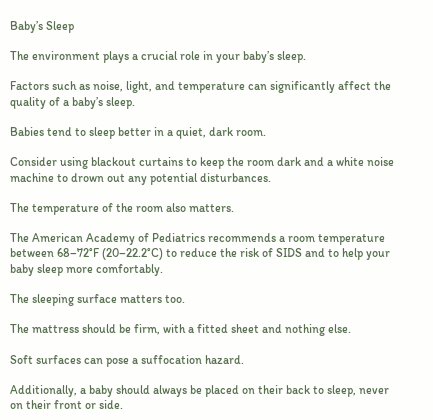Baby’s Sleep

The environment plays a crucial role in your baby’s sleep.

Factors such as noise, light, and temperature can significantly affect the quality of a baby’s sleep.

Babies tend to sleep better in a quiet, dark room.

Consider using blackout curtains to keep the room dark and a white noise machine to drown out any potential disturbances.

The temperature of the room also matters.

The American Academy of Pediatrics recommends a room temperature between 68–72°F (20–22.2°C) to reduce the risk of SIDS and to help your baby sleep more comfortably.

The sleeping surface matters too.

The mattress should be firm, with a fitted sheet and nothing else.

Soft surfaces can pose a suffocation hazard.

Additionally, a baby should always be placed on their back to sleep, never on their front or side.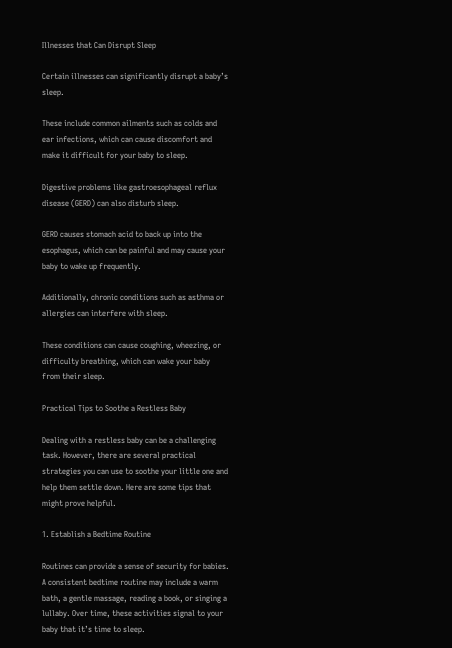Illnesses that Can Disrupt Sleep

Certain illnesses can significantly disrupt a baby’s sleep.

These include common ailments such as colds and ear infections, which can cause discomfort and make it difficult for your baby to sleep.

Digestive problems like gastroesophageal reflux disease (GERD) can also disturb sleep.

GERD causes stomach acid to back up into the esophagus, which can be painful and may cause your baby to wake up frequently.

Additionally, chronic conditions such as asthma or allergies can interfere with sleep.

These conditions can cause coughing, wheezing, or difficulty breathing, which can wake your baby from their sleep.

Practical Tips to Soothe a Restless Baby

Dealing with a restless baby can be a challenging task. However, there are several practical strategies you can use to soothe your little one and help them settle down. Here are some tips that might prove helpful.

1. Establish a Bedtime Routine

Routines can provide a sense of security for babies. A consistent bedtime routine may include a warm bath, a gentle massage, reading a book, or singing a lullaby. Over time, these activities signal to your baby that it’s time to sleep.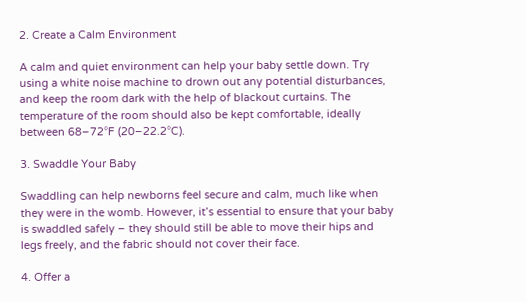2. Create a Calm Environment

A calm and quiet environment can help your baby settle down. Try using a white noise machine to drown out any potential disturbances, and keep the room dark with the help of blackout curtains. The temperature of the room should also be kept comfortable, ideally between 68–72°F (20–22.2°C).

3. Swaddle Your Baby

Swaddling can help newborns feel secure and calm, much like when they were in the womb. However, it’s essential to ensure that your baby is swaddled safely – they should still be able to move their hips and legs freely, and the fabric should not cover their face.

4. Offer a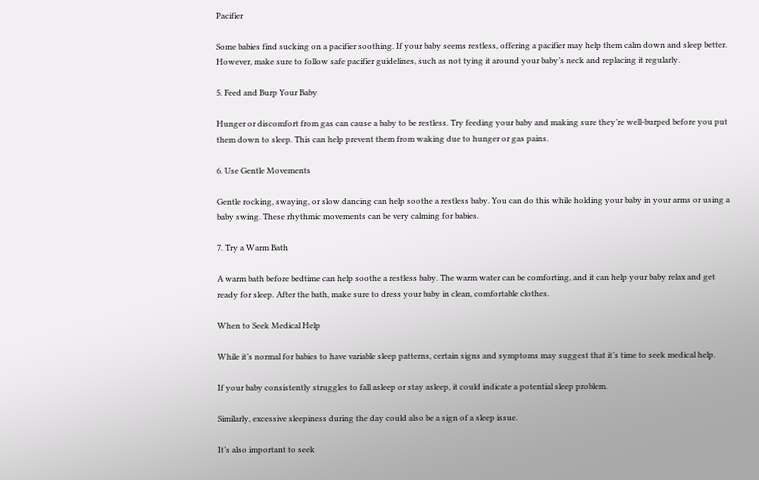Pacifier

Some babies find sucking on a pacifier soothing. If your baby seems restless, offering a pacifier may help them calm down and sleep better. However, make sure to follow safe pacifier guidelines, such as not tying it around your baby’s neck and replacing it regularly.

5. Feed and Burp Your Baby

Hunger or discomfort from gas can cause a baby to be restless. Try feeding your baby and making sure they’re well-burped before you put them down to sleep. This can help prevent them from waking due to hunger or gas pains.

6. Use Gentle Movements

Gentle rocking, swaying, or slow dancing can help soothe a restless baby. You can do this while holding your baby in your arms or using a baby swing. These rhythmic movements can be very calming for babies.

7. Try a Warm Bath

A warm bath before bedtime can help soothe a restless baby. The warm water can be comforting, and it can help your baby relax and get ready for sleep. After the bath, make sure to dress your baby in clean, comfortable clothes.

When to Seek Medical Help

While it’s normal for babies to have variable sleep patterns, certain signs and symptoms may suggest that it’s time to seek medical help.

If your baby consistently struggles to fall asleep or stay asleep, it could indicate a potential sleep problem.

Similarly, excessive sleepiness during the day could also be a sign of a sleep issue.

It’s also important to seek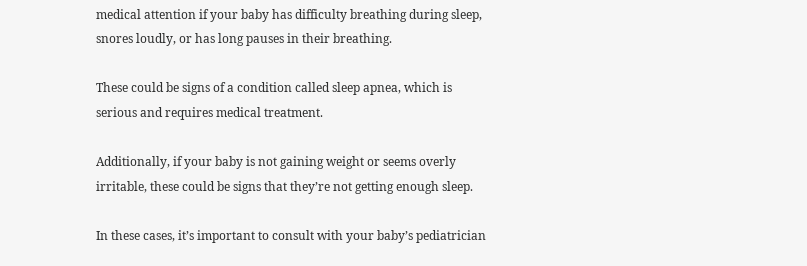medical attention if your baby has difficulty breathing during sleep, snores loudly, or has long pauses in their breathing.

These could be signs of a condition called sleep apnea, which is serious and requires medical treatment.

Additionally, if your baby is not gaining weight or seems overly irritable, these could be signs that they’re not getting enough sleep.

In these cases, it’s important to consult with your baby’s pediatrician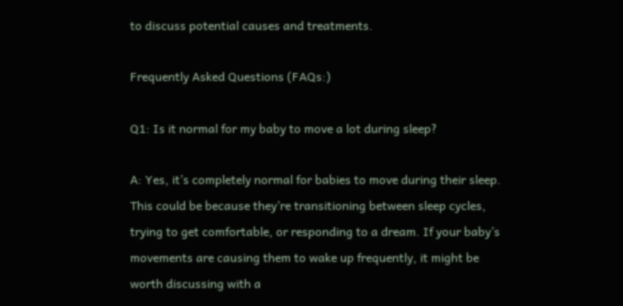to discuss potential causes and treatments.

Frequently Asked Questions (FAQs:)

Q1: Is it normal for my baby to move a lot during sleep?

A: Yes, it’s completely normal for babies to move during their sleep. This could be because they’re transitioning between sleep cycles, trying to get comfortable, or responding to a dream. If your baby’s movements are causing them to wake up frequently, it might be worth discussing with a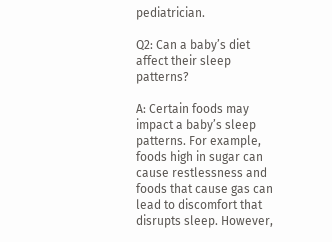pediatrician.

Q2: Can a baby’s diet affect their sleep patterns?

A: Certain foods may impact a baby’s sleep patterns. For example, foods high in sugar can cause restlessness and foods that cause gas can lead to discomfort that disrupts sleep. However,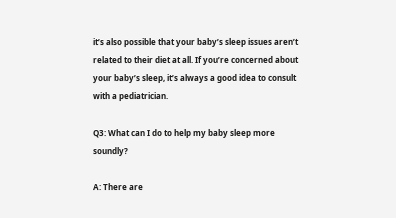it’s also possible that your baby’s sleep issues aren’t related to their diet at all. If you’re concerned about your baby’s sleep, it’s always a good idea to consult with a pediatrician.

Q3: What can I do to help my baby sleep more soundly?

A: There are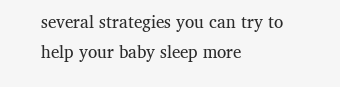several strategies you can try to help your baby sleep more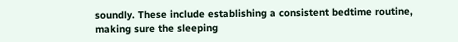soundly. These include establishing a consistent bedtime routine, making sure the sleeping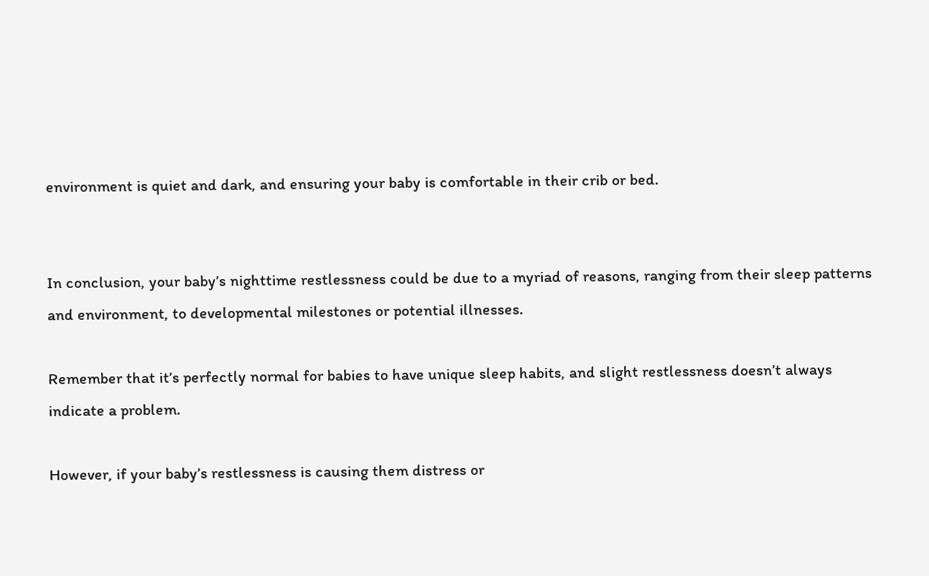environment is quiet and dark, and ensuring your baby is comfortable in their crib or bed.


In conclusion, your baby’s nighttime restlessness could be due to a myriad of reasons, ranging from their sleep patterns and environment, to developmental milestones or potential illnesses.

Remember that it’s perfectly normal for babies to have unique sleep habits, and slight restlessness doesn’t always indicate a problem.

However, if your baby’s restlessness is causing them distress or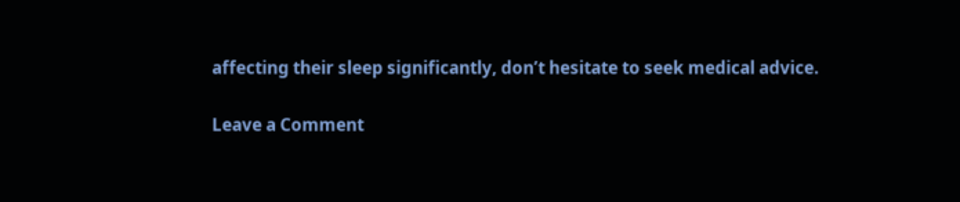affecting their sleep significantly, don’t hesitate to seek medical advice.

Leave a Comment